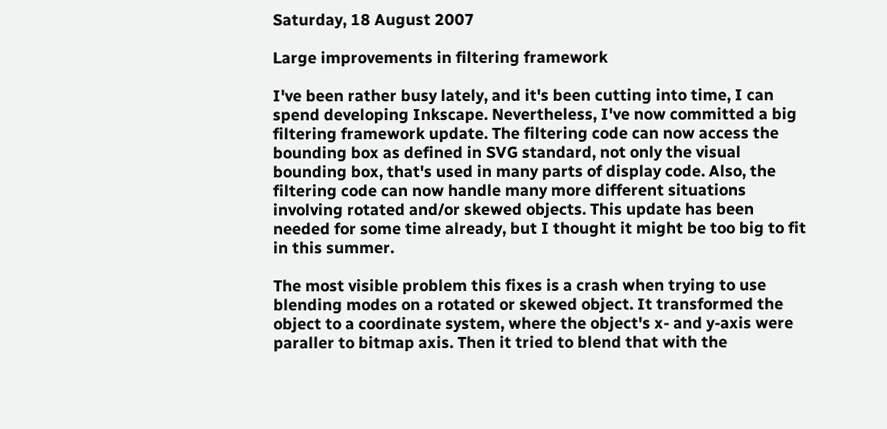Saturday, 18 August 2007

Large improvements in filtering framework

I've been rather busy lately, and it's been cutting into time, I can spend developing Inkscape. Nevertheless, I've now committed a big filtering framework update. The filtering code can now access the bounding box as defined in SVG standard, not only the visual bounding box, that's used in many parts of display code. Also, the filtering code can now handle many more different situations involving rotated and/or skewed objects. This update has been needed for some time already, but I thought it might be too big to fit in this summer.

The most visible problem this fixes is a crash when trying to use blending modes on a rotated or skewed object. It transformed the object to a coordinate system, where the object's x- and y-axis were paraller to bitmap axis. Then it tried to blend that with the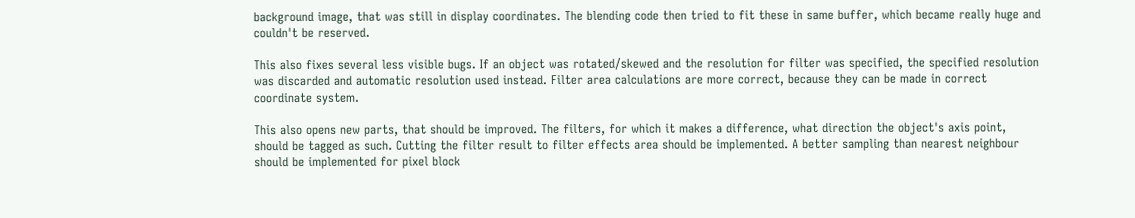background image, that was still in display coordinates. The blending code then tried to fit these in same buffer, which became really huge and couldn't be reserved.

This also fixes several less visible bugs. If an object was rotated/skewed and the resolution for filter was specified, the specified resolution was discarded and automatic resolution used instead. Filter area calculations are more correct, because they can be made in correct coordinate system.

This also opens new parts, that should be improved. The filters, for which it makes a difference, what direction the object's axis point, should be tagged as such. Cutting the filter result to filter effects area should be implemented. A better sampling than nearest neighbour should be implemented for pixel block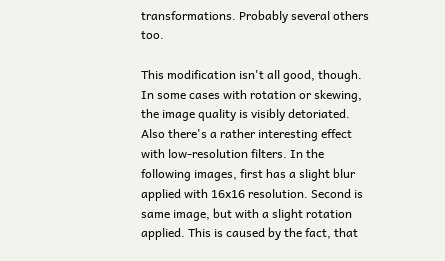transformations. Probably several others too.

This modification isn't all good, though. In some cases with rotation or skewing, the image quality is visibly detoriated. Also there's a rather interesting effect with low-resolution filters. In the following images, first has a slight blur applied with 16x16 resolution. Second is same image, but with a slight rotation applied. This is caused by the fact, that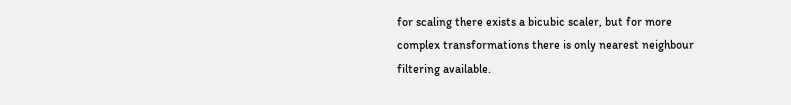for scaling there exists a bicubic scaler, but for more complex transformations there is only nearest neighbour filtering available.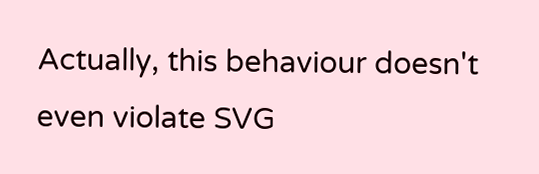Actually, this behaviour doesn't even violate SVG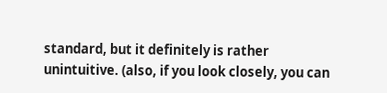standard, but it definitely is rather unintuitive. (also, if you look closely, you can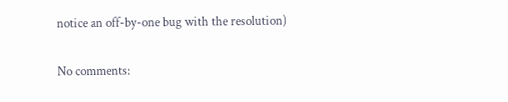notice an off-by-one bug with the resolution)

No comments: